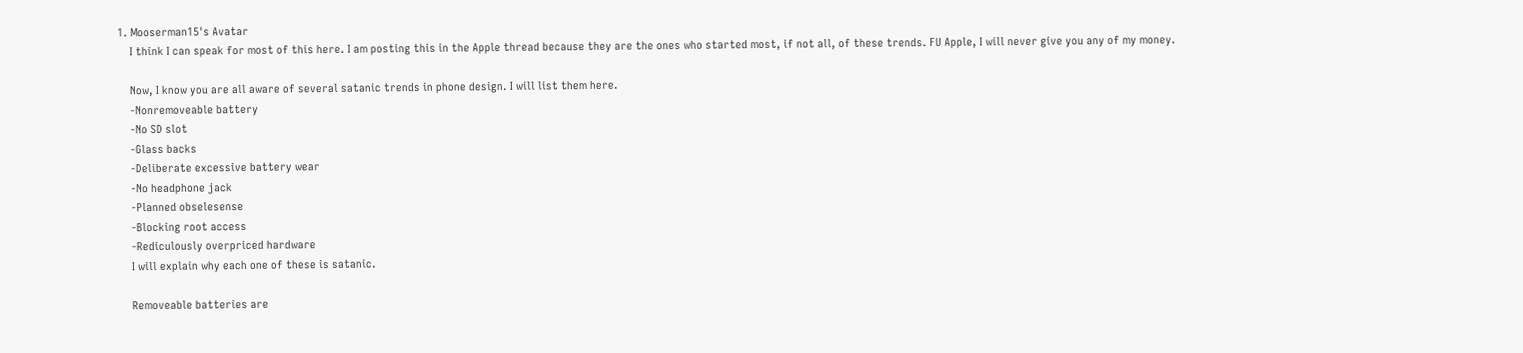1. Mooserman15's Avatar
    I think I can speak for most of this here. I am posting this in the Apple thread because they are the ones who started most, if not all, of these trends. FU Apple, I will never give you any of my money.

    Now, I know you are all aware of several satanic trends in phone design. I will list them here.
    -Nonremoveable battery
    -No SD slot
    -Glass backs
    -Deliberate excessive battery wear
    -No headphone jack
    -Planned obselesense
    -Blocking root access
    -Rediculously overpriced hardware
    I will explain why each one of these is satanic.

    Removeable batteries are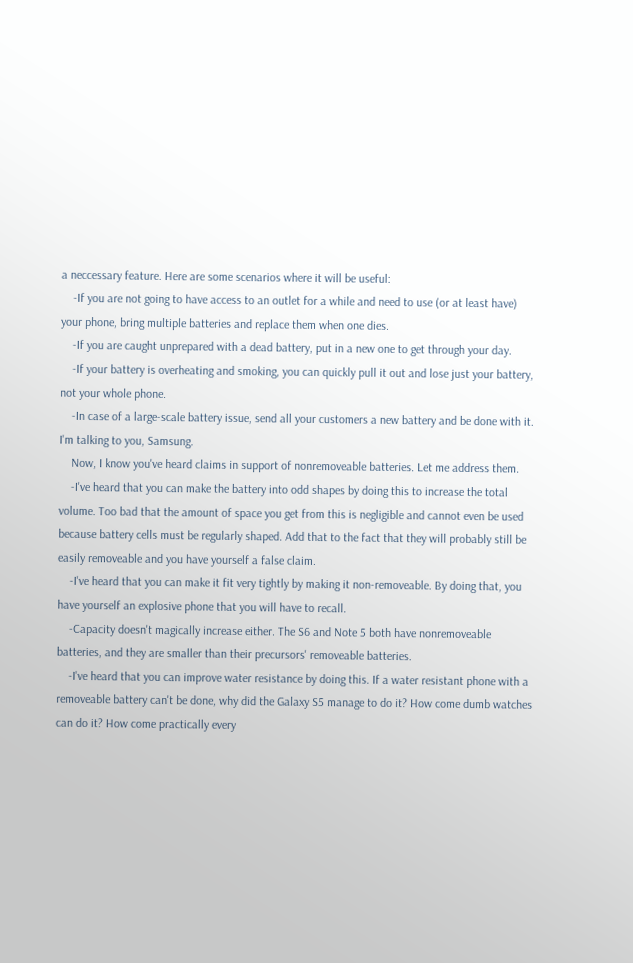a neccessary feature. Here are some scenarios where it will be useful:
    -If you are not going to have access to an outlet for a while and need to use (or at least have) your phone, bring multiple batteries and replace them when one dies.
    -If you are caught unprepared with a dead battery, put in a new one to get through your day.
    -If your battery is overheating and smoking, you can quickly pull it out and lose just your battery, not your whole phone.
    -In case of a large-scale battery issue, send all your customers a new battery and be done with it. I'm talking to you, Samsung.
    Now, I know you've heard claims in support of nonremoveable batteries. Let me address them.
    -I've heard that you can make the battery into odd shapes by doing this to increase the total volume. Too bad that the amount of space you get from this is negligible and cannot even be used because battery cells must be regularly shaped. Add that to the fact that they will probably still be easily removeable and you have yourself a false claim.
    -I've heard that you can make it fit very tightly by making it non-removeable. By doing that, you have yourself an explosive phone that you will have to recall.
    -Capacity doesn't magically increase either. The S6 and Note 5 both have nonremoveable batteries, and they are smaller than their precursors' removeable batteries.
    -I've heard that you can improve water resistance by doing this. If a water resistant phone with a removeable battery can't be done, why did the Galaxy S5 manage to do it? How come dumb watches can do it? How come practically every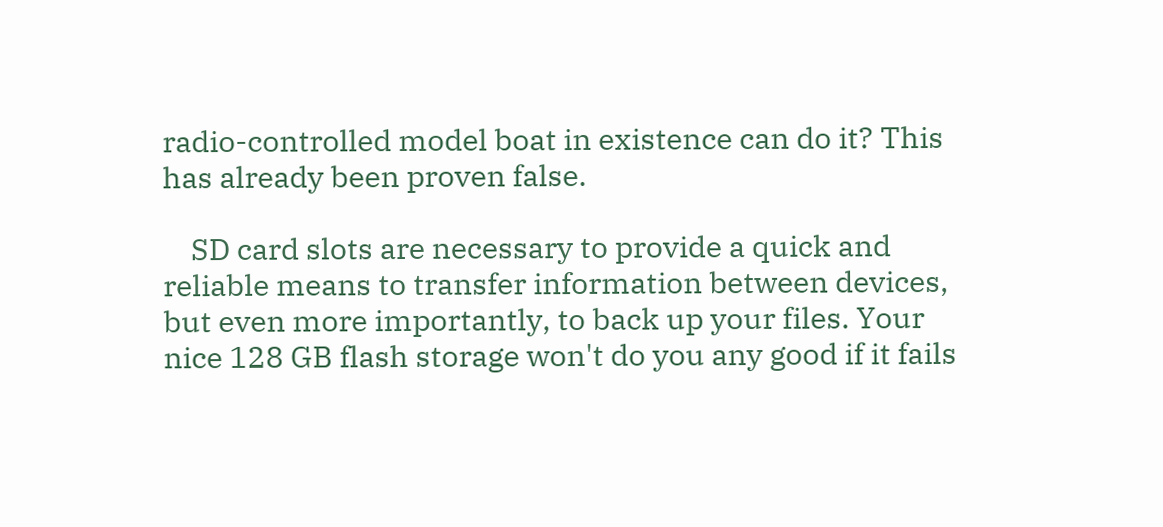radio-controlled model boat in existence can do it? This has already been proven false.

    SD card slots are necessary to provide a quick and reliable means to transfer information between devices, but even more importantly, to back up your files. Your nice 128 GB flash storage won't do you any good if it fails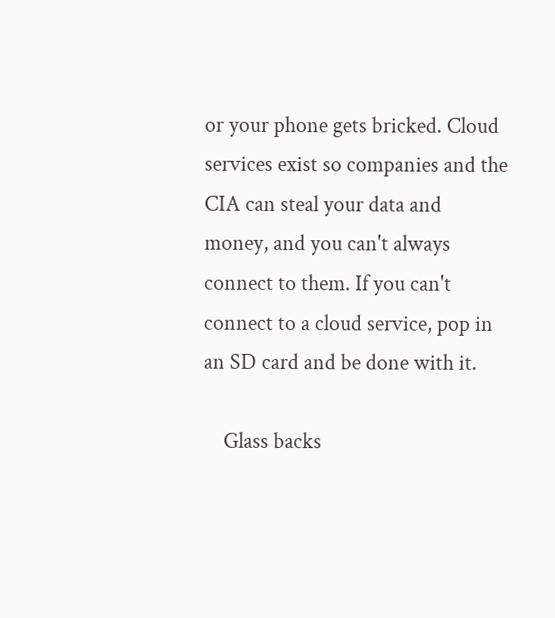or your phone gets bricked. Cloud services exist so companies and the CIA can steal your data and money, and you can't always connect to them. If you can't connect to a cloud service, pop in an SD card and be done with it.

    Glass backs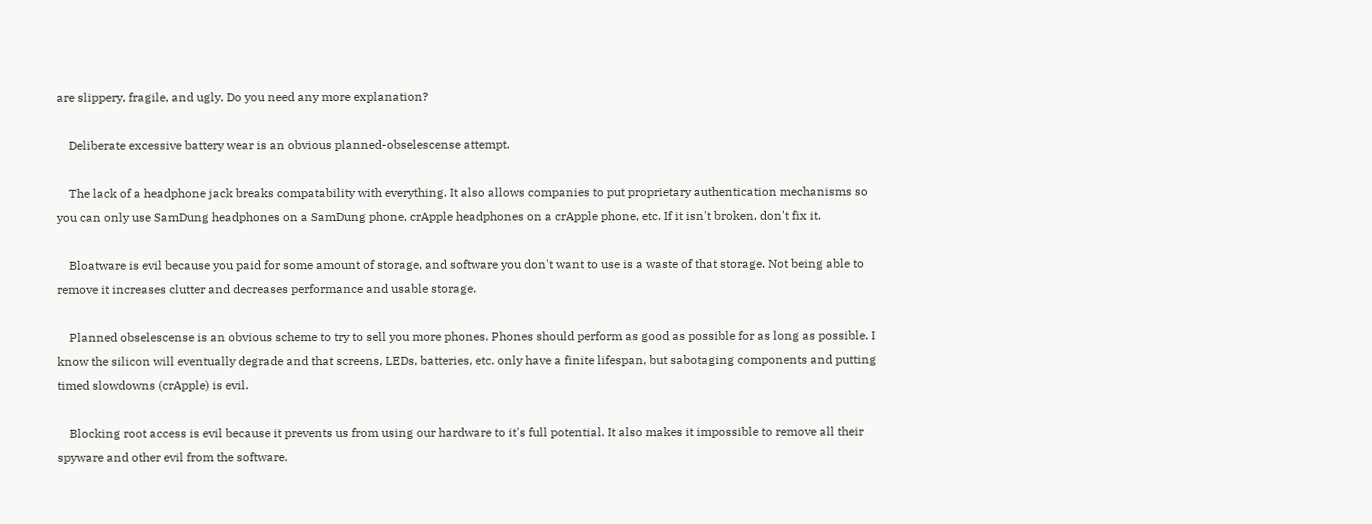are slippery, fragile, and ugly. Do you need any more explanation?

    Deliberate excessive battery wear is an obvious planned-obselescense attempt.

    The lack of a headphone jack breaks compatability with everything. It also allows companies to put proprietary authentication mechanisms so you can only use SamDung headphones on a SamDung phone, crApple headphones on a crApple phone, etc. If it isn't broken, don't fix it.

    Bloatware is evil because you paid for some amount of storage, and software you don't want to use is a waste of that storage. Not being able to remove it increases clutter and decreases performance and usable storage.

    Planned obselescense is an obvious scheme to try to sell you more phones. Phones should perform as good as possible for as long as possible. I know the silicon will eventually degrade and that screens, LEDs, batteries, etc. only have a finite lifespan, but sabotaging components and putting timed slowdowns (crApple) is evil.

    Blocking root access is evil because it prevents us from using our hardware to it's full potential. It also makes it impossible to remove all their spyware and other evil from the software.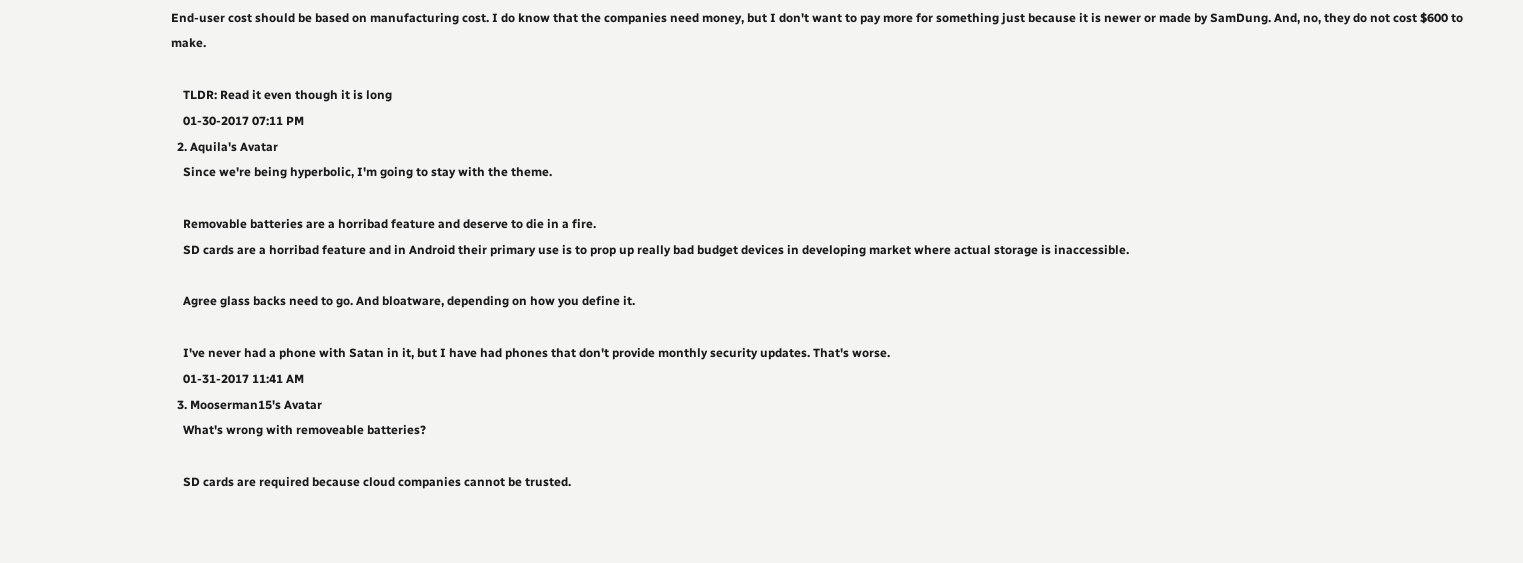End-user cost should be based on manufacturing cost. I do know that the companies need money, but I don't want to pay more for something just because it is newer or made by SamDung. And, no, they do not cost $600 to make.

    TLDR: Read it even though it is long
    01-30-2017 07:11 PM
  2. Aquila's Avatar
    Since we're being hyperbolic, I'm going to stay with the theme.

    Removable batteries are a horribad feature and deserve to die in a fire.
    SD cards are a horribad feature and in Android their primary use is to prop up really bad budget devices in developing market where actual storage is inaccessible.

    Agree glass backs need to go. And bloatware, depending on how you define it.

    I've never had a phone with Satan in it, but I have had phones that don't provide monthly security updates. That's worse.
    01-31-2017 11:41 AM
  3. Mooserman15's Avatar
    What's wrong with removeable batteries?

    SD cards are required because cloud companies cannot be trusted.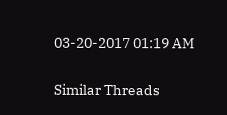03-20-2017 01:19 AM

Similar Threads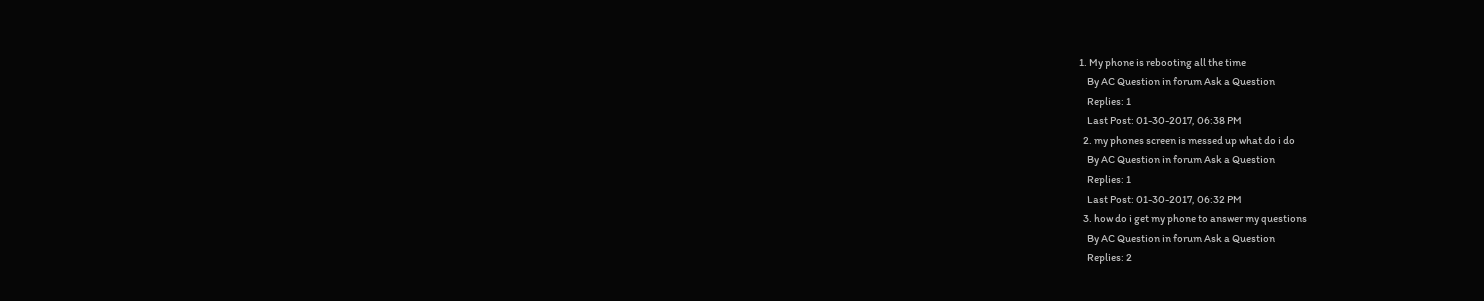1. My phone is rebooting all the time
    By AC Question in forum Ask a Question
    Replies: 1
    Last Post: 01-30-2017, 06:38 PM
  2. my phones screen is messed up what do i do
    By AC Question in forum Ask a Question
    Replies: 1
    Last Post: 01-30-2017, 06:32 PM
  3. how do i get my phone to answer my questions
    By AC Question in forum Ask a Question
    Replies: 2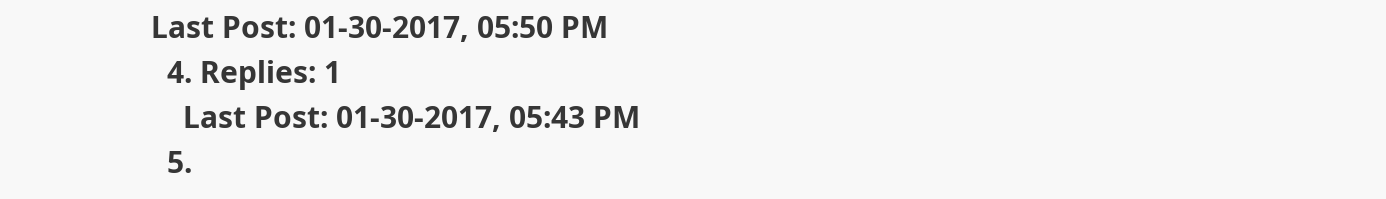Last Post: 01-30-2017, 05:50 PM
  4. Replies: 1
    Last Post: 01-30-2017, 05:43 PM
  5.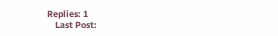Replies: 1
    Last Post: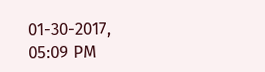01-30-2017, 05:09 PM